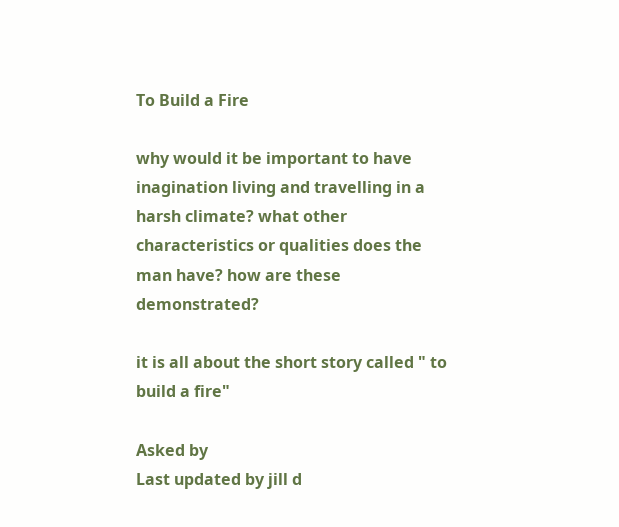To Build a Fire

why would it be important to have inagination living and travelling in a harsh climate? what other characteristics or qualities does the man have? how are these demonstrated?

it is all about the short story called " to build a fire"

Asked by
Last updated by jill d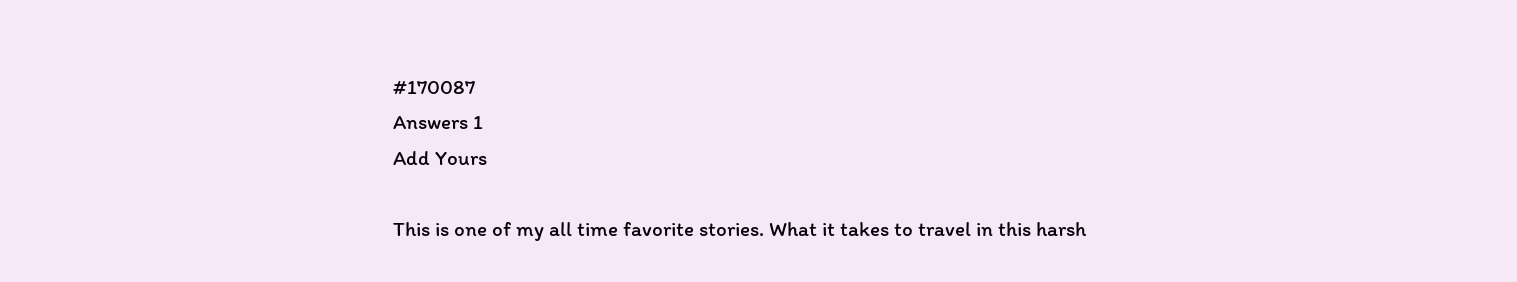#170087
Answers 1
Add Yours

This is one of my all time favorite stories. What it takes to travel in this harsh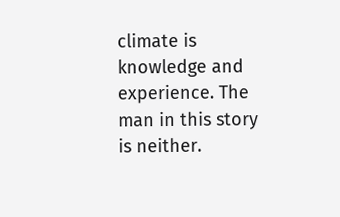climate is knowledge and experience. The man in this story is neither.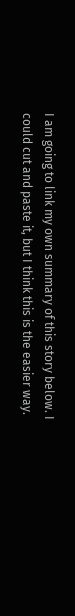I am going to link my own summary of this story below. I could cut and paste it, but I think this is the easier way.